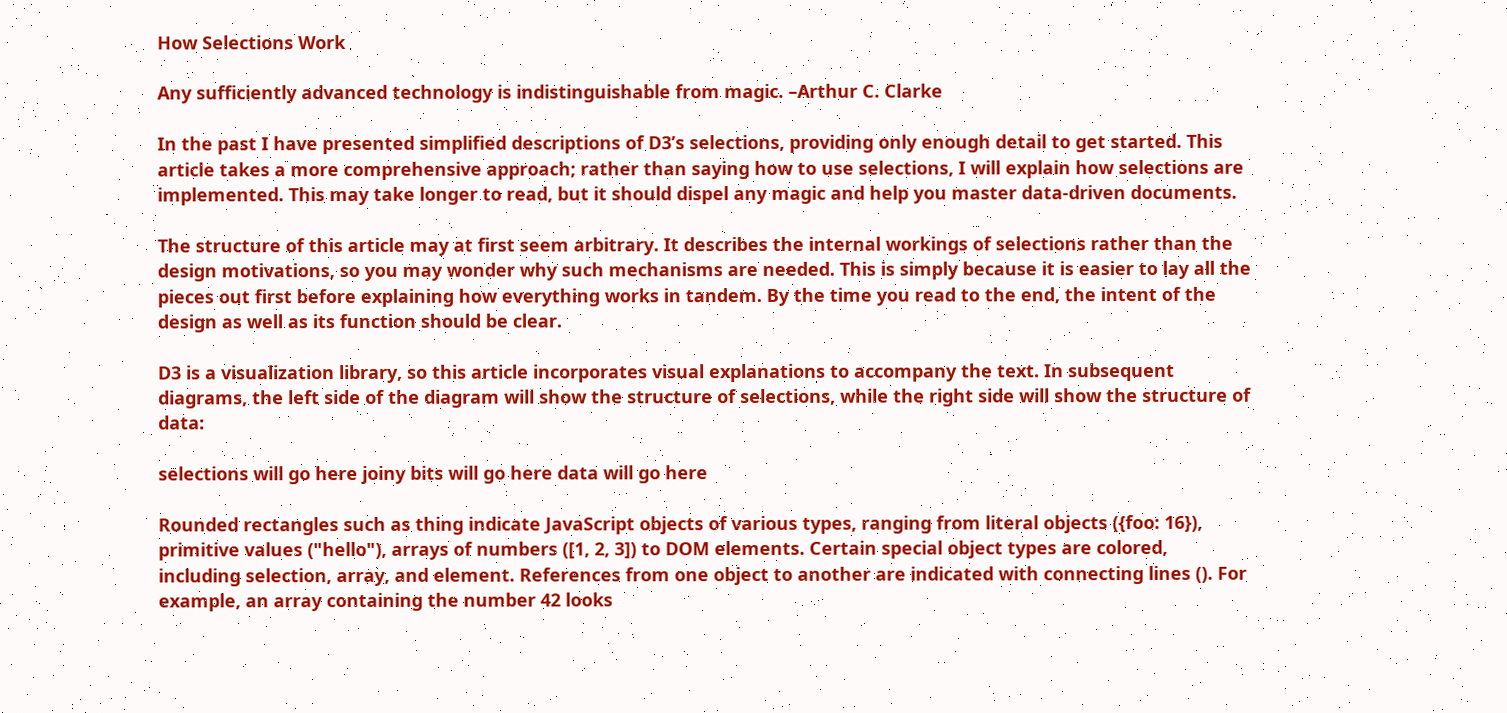How Selections Work

Any sufficiently advanced technology is indistinguishable from magic. –Arthur C. Clarke

In the past I have presented simplified descriptions of D3’s selections, providing only enough detail to get started. This article takes a more comprehensive approach; rather than saying how to use selections, I will explain how selections are implemented. This may take longer to read, but it should dispel any magic and help you master data-driven documents.

The structure of this article may at first seem arbitrary. It describes the internal workings of selections rather than the design motivations, so you may wonder why such mechanisms are needed. This is simply because it is easier to lay all the pieces out first before explaining how everything works in tandem. By the time you read to the end, the intent of the design as well as its function should be clear.

D3 is a visualization library, so this article incorporates visual explanations to accompany the text. In subsequent diagrams, the left side of the diagram will show the structure of selections, while the right side will show the structure of data:

selections will go here joiny bits will go here data will go here

Rounded rectangles such as thing indicate JavaScript objects of various types, ranging from literal objects ({foo: 16}), primitive values ("hello"), arrays of numbers ([1, 2, 3]) to DOM elements. Certain special object types are colored, including selection, array, and element. References from one object to another are indicated with connecting lines (). For example, an array containing the number 42 looks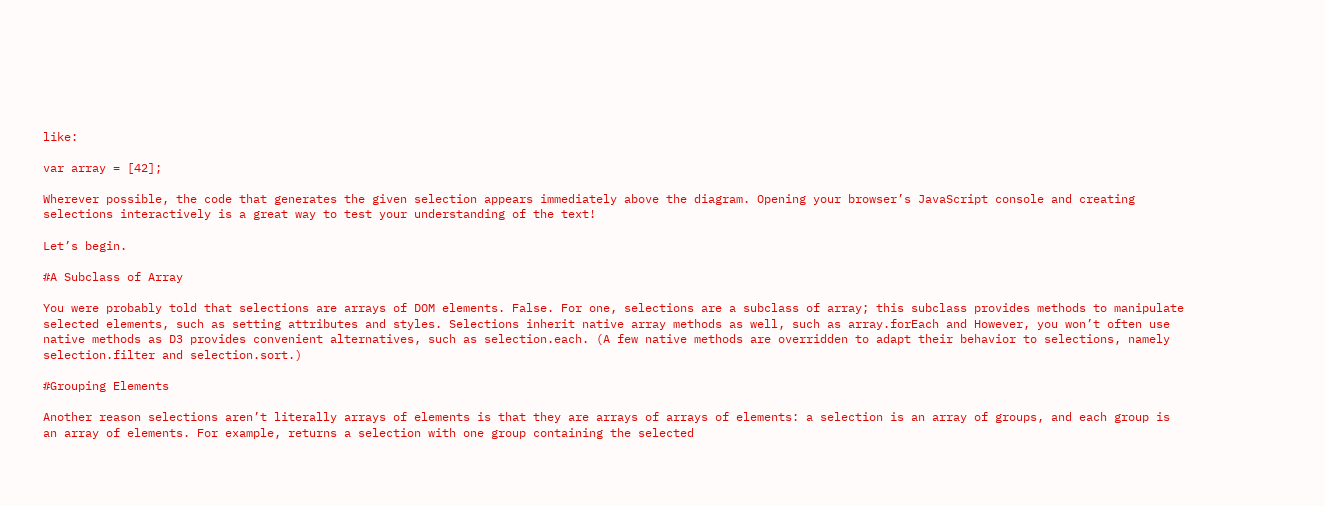like:

var array = [42];

Wherever possible, the code that generates the given selection appears immediately above the diagram. Opening your browser’s JavaScript console and creating selections interactively is a great way to test your understanding of the text!

Let’s begin.

#A Subclass of Array

You were probably told that selections are arrays of DOM elements. False. For one, selections are a subclass of array; this subclass provides methods to manipulate selected elements, such as setting attributes and styles. Selections inherit native array methods as well, such as array.forEach and However, you won’t often use native methods as D3 provides convenient alternatives, such as selection.each. (A few native methods are overridden to adapt their behavior to selections, namely selection.filter and selection.sort.)

#Grouping Elements

Another reason selections aren’t literally arrays of elements is that they are arrays of arrays of elements: a selection is an array of groups, and each group is an array of elements. For example, returns a selection with one group containing the selected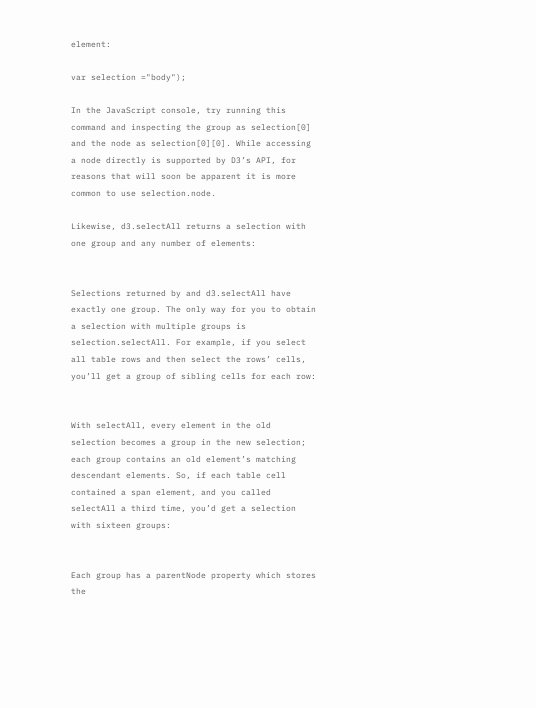element:

var selection ="body");

In the JavaScript console, try running this command and inspecting the group as selection[0] and the node as selection[0][0]. While accessing a node directly is supported by D3’s API, for reasons that will soon be apparent it is more common to use selection.node.

Likewise, d3.selectAll returns a selection with one group and any number of elements:


Selections returned by and d3.selectAll have exactly one group. The only way for you to obtain a selection with multiple groups is selection.selectAll. For example, if you select all table rows and then select the rows’ cells, you’ll get a group of sibling cells for each row:


With selectAll, every element in the old selection becomes a group in the new selection; each group contains an old element’s matching descendant elements. So, if each table cell contained a span element, and you called selectAll a third time, you’d get a selection with sixteen groups:


Each group has a parentNode property which stores the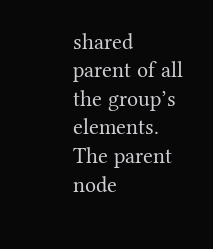shared parent of all the group’s elements. The parent node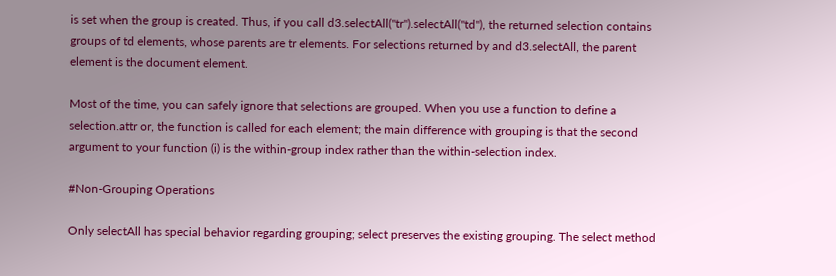is set when the group is created. Thus, if you call d3.selectAll("tr").selectAll("td"), the returned selection contains groups of td elements, whose parents are tr elements. For selections returned by and d3.selectAll, the parent element is the document element.

Most of the time, you can safely ignore that selections are grouped. When you use a function to define a selection.attr or, the function is called for each element; the main difference with grouping is that the second argument to your function (i) is the within-group index rather than the within-selection index.

#Non-Grouping Operations

Only selectAll has special behavior regarding grouping; select preserves the existing grouping. The select method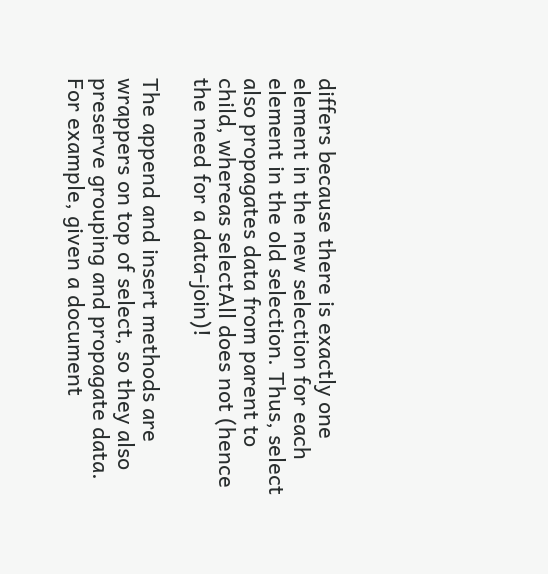differs because there is exactly one element in the new selection for each element in the old selection. Thus, select also propagates data from parent to child, whereas selectAll does not (hence the need for a data-join)!

The append and insert methods are wrappers on top of select, so they also preserve grouping and propagate data. For example, given a document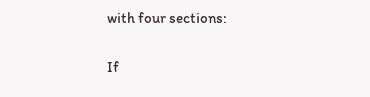with four sections:


If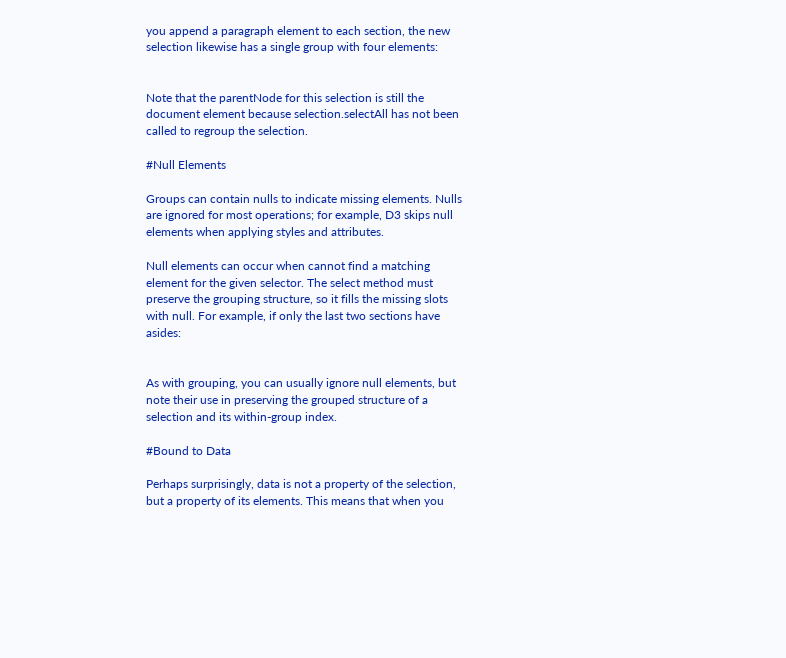you append a paragraph element to each section, the new selection likewise has a single group with four elements:


Note that the parentNode for this selection is still the document element because selection.selectAll has not been called to regroup the selection.

#Null Elements

Groups can contain nulls to indicate missing elements. Nulls are ignored for most operations; for example, D3 skips null elements when applying styles and attributes.

Null elements can occur when cannot find a matching element for the given selector. The select method must preserve the grouping structure, so it fills the missing slots with null. For example, if only the last two sections have asides:


As with grouping, you can usually ignore null elements, but note their use in preserving the grouped structure of a selection and its within-group index.

#Bound to Data

Perhaps surprisingly, data is not a property of the selection, but a property of its elements. This means that when you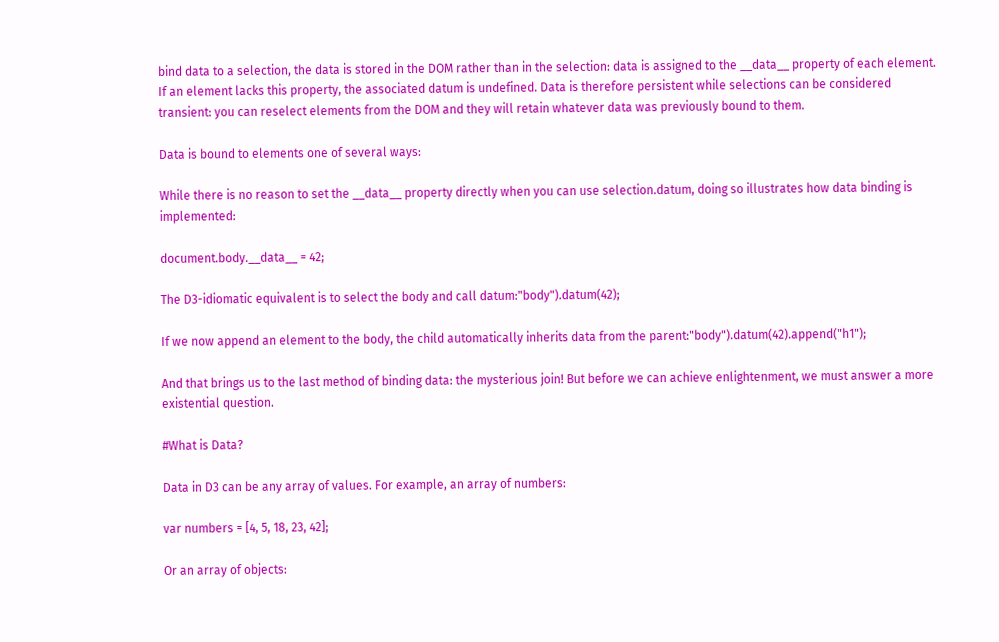bind data to a selection, the data is stored in the DOM rather than in the selection: data is assigned to the __data__ property of each element. If an element lacks this property, the associated datum is undefined. Data is therefore persistent while selections can be considered transient: you can reselect elements from the DOM and they will retain whatever data was previously bound to them.

Data is bound to elements one of several ways:

While there is no reason to set the __data__ property directly when you can use selection.datum, doing so illustrates how data binding is implemented:

document.body.__data__ = 42;

The D3-idiomatic equivalent is to select the body and call datum:"body").datum(42);

If we now append an element to the body, the child automatically inherits data from the parent:"body").datum(42).append("h1");

And that brings us to the last method of binding data: the mysterious join! But before we can achieve enlightenment, we must answer a more existential question.

#What is Data?

Data in D3 can be any array of values. For example, an array of numbers:

var numbers = [4, 5, 18, 23, 42];

Or an array of objects: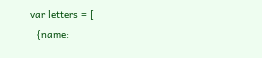var letters = [
  {name: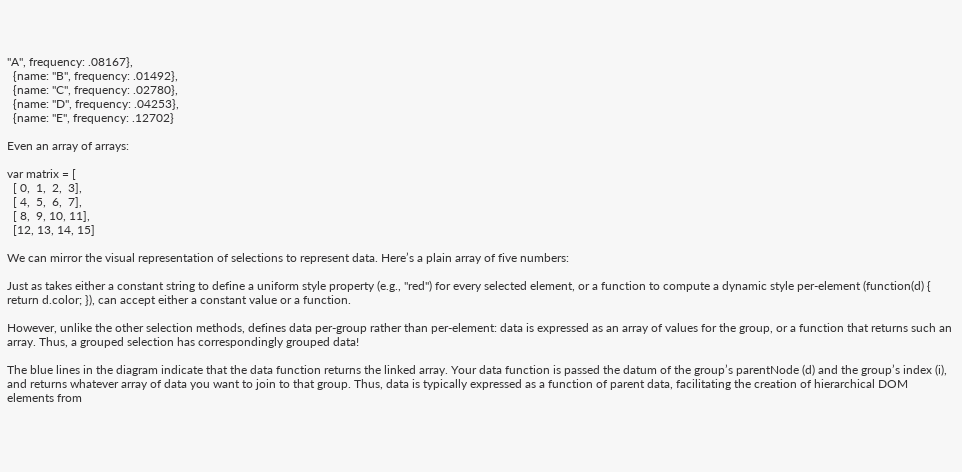"A", frequency: .08167},
  {name: "B", frequency: .01492},
  {name: "C", frequency: .02780},
  {name: "D", frequency: .04253},
  {name: "E", frequency: .12702}

Even an array of arrays:

var matrix = [
  [ 0,  1,  2,  3],
  [ 4,  5,  6,  7],
  [ 8,  9, 10, 11],
  [12, 13, 14, 15]

We can mirror the visual representation of selections to represent data. Here’s a plain array of five numbers:

Just as takes either a constant string to define a uniform style property (e.g., "red") for every selected element, or a function to compute a dynamic style per-element (function(d) { return d.color; }), can accept either a constant value or a function.

However, unlike the other selection methods, defines data per-group rather than per-element: data is expressed as an array of values for the group, or a function that returns such an array. Thus, a grouped selection has correspondingly grouped data!

The blue lines in the diagram indicate that the data function returns the linked array. Your data function is passed the datum of the group’s parentNode (d) and the group’s index (i), and returns whatever array of data you want to join to that group. Thus, data is typically expressed as a function of parent data, facilitating the creation of hierarchical DOM elements from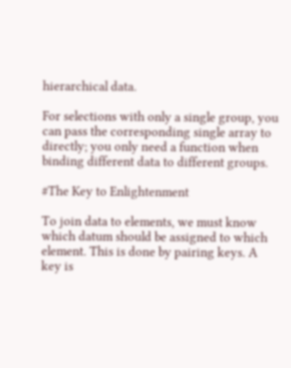hierarchical data.

For selections with only a single group, you can pass the corresponding single array to directly; you only need a function when binding different data to different groups.

#The Key to Enlightenment

To join data to elements, we must know which datum should be assigned to which element. This is done by pairing keys. A key is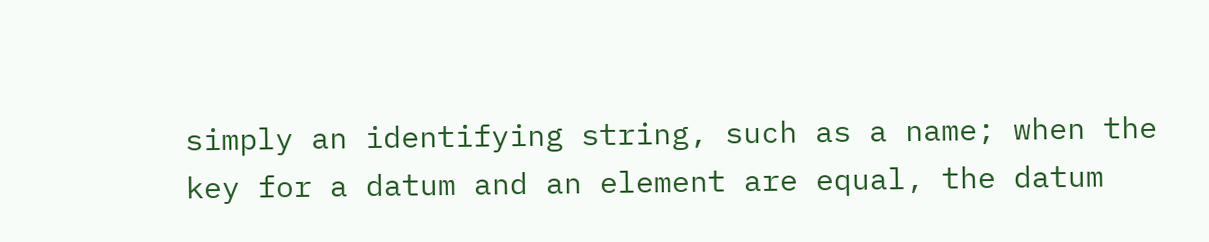simply an identifying string, such as a name; when the key for a datum and an element are equal, the datum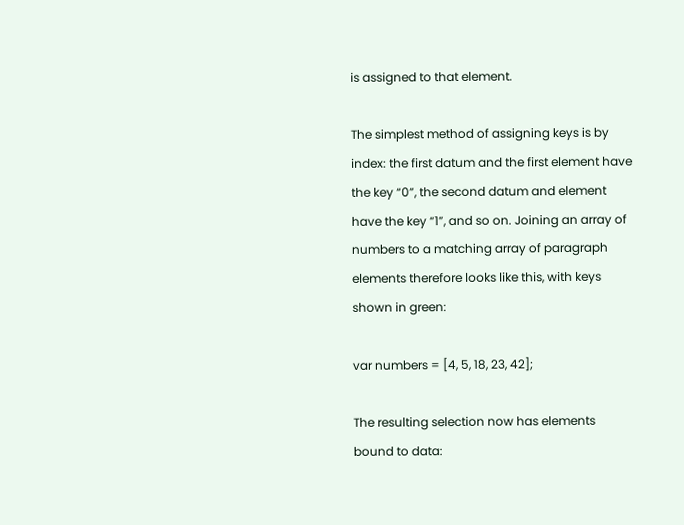is assigned to that element.

The simplest method of assigning keys is by index: the first datum and the first element have the key “0”, the second datum and element have the key “1”, and so on. Joining an array of numbers to a matching array of paragraph elements therefore looks like this, with keys shown in green:

var numbers = [4, 5, 18, 23, 42];

The resulting selection now has elements bound to data: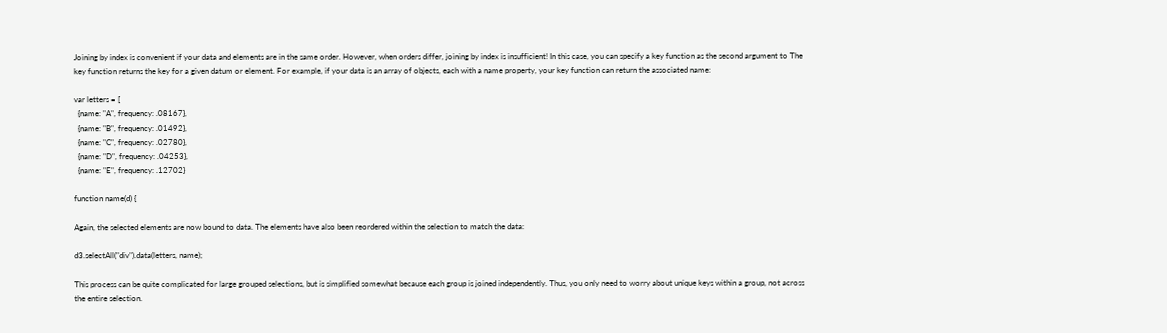Joining by index is convenient if your data and elements are in the same order. However, when orders differ, joining by index is insufficient! In this case, you can specify a key function as the second argument to The key function returns the key for a given datum or element. For example, if your data is an array of objects, each with a name property, your key function can return the associated name:

var letters = [
  {name: "A", frequency: .08167},
  {name: "B", frequency: .01492},
  {name: "C", frequency: .02780},
  {name: "D", frequency: .04253},
  {name: "E", frequency: .12702}

function name(d) {

Again, the selected elements are now bound to data. The elements have also been reordered within the selection to match the data:

d3.selectAll("div").data(letters, name);

This process can be quite complicated for large grouped selections, but is simplified somewhat because each group is joined independently. Thus, you only need to worry about unique keys within a group, not across the entire selection.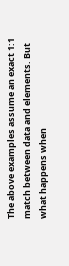The above examples assume an exact 1:1 match between data and elements. But what happens when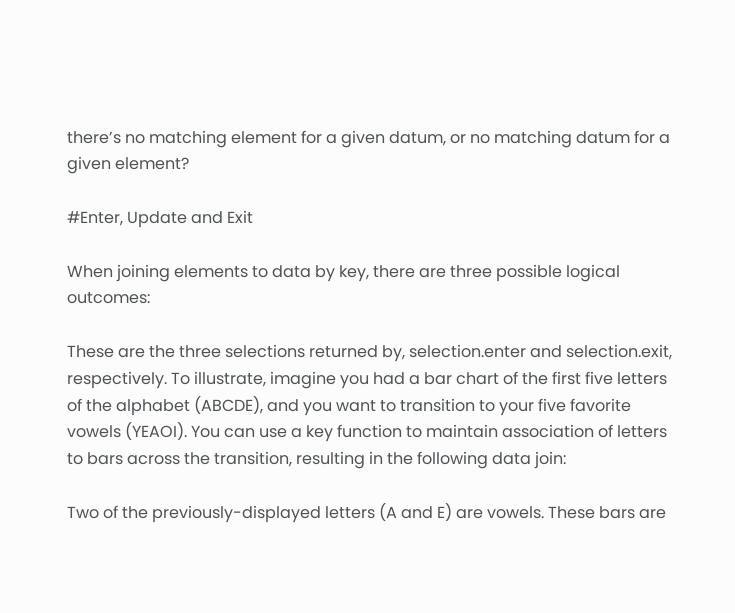there’s no matching element for a given datum, or no matching datum for a given element?

#Enter, Update and Exit

When joining elements to data by key, there are three possible logical outcomes:

These are the three selections returned by, selection.enter and selection.exit, respectively. To illustrate, imagine you had a bar chart of the first five letters of the alphabet (ABCDE), and you want to transition to your five favorite vowels (YEAOI). You can use a key function to maintain association of letters to bars across the transition, resulting in the following data join:

Two of the previously-displayed letters (A and E) are vowels. These bars are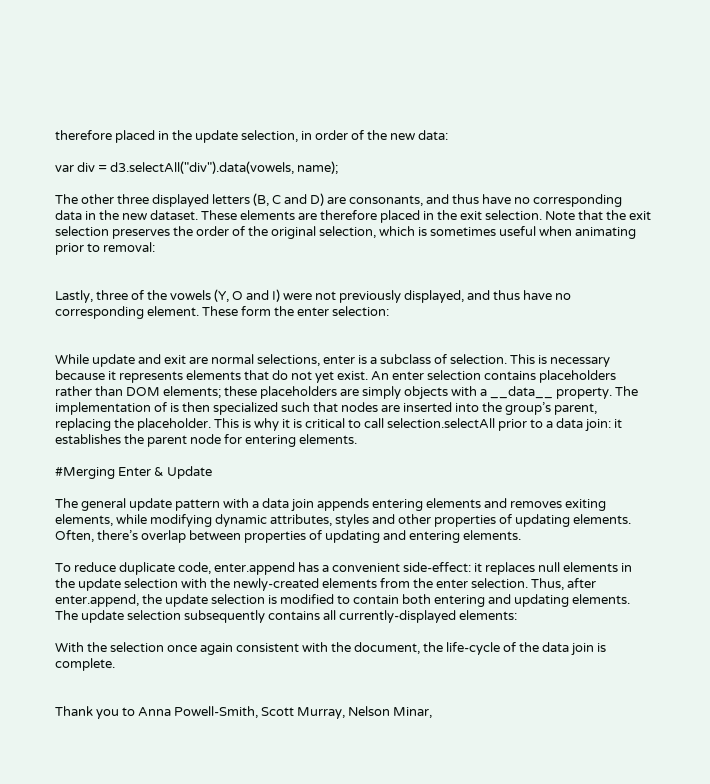therefore placed in the update selection, in order of the new data:

var div = d3.selectAll("div").data(vowels, name);

The other three displayed letters (B, C and D) are consonants, and thus have no corresponding data in the new dataset. These elements are therefore placed in the exit selection. Note that the exit selection preserves the order of the original selection, which is sometimes useful when animating prior to removal:


Lastly, three of the vowels (Y, O and I) were not previously displayed, and thus have no corresponding element. These form the enter selection:


While update and exit are normal selections, enter is a subclass of selection. This is necessary because it represents elements that do not yet exist. An enter selection contains placeholders rather than DOM elements; these placeholders are simply objects with a __data__ property. The implementation of is then specialized such that nodes are inserted into the group’s parent, replacing the placeholder. This is why it is critical to call selection.selectAll prior to a data join: it establishes the parent node for entering elements.

#Merging Enter & Update

The general update pattern with a data join appends entering elements and removes exiting elements, while modifying dynamic attributes, styles and other properties of updating elements. Often, there’s overlap between properties of updating and entering elements.

To reduce duplicate code, enter.append has a convenient side-effect: it replaces null elements in the update selection with the newly-created elements from the enter selection. Thus, after enter.append, the update selection is modified to contain both entering and updating elements. The update selection subsequently contains all currently-displayed elements:

With the selection once again consistent with the document, the life-cycle of the data join is complete.


Thank you to Anna Powell-Smith, Scott Murray, Nelson Minar,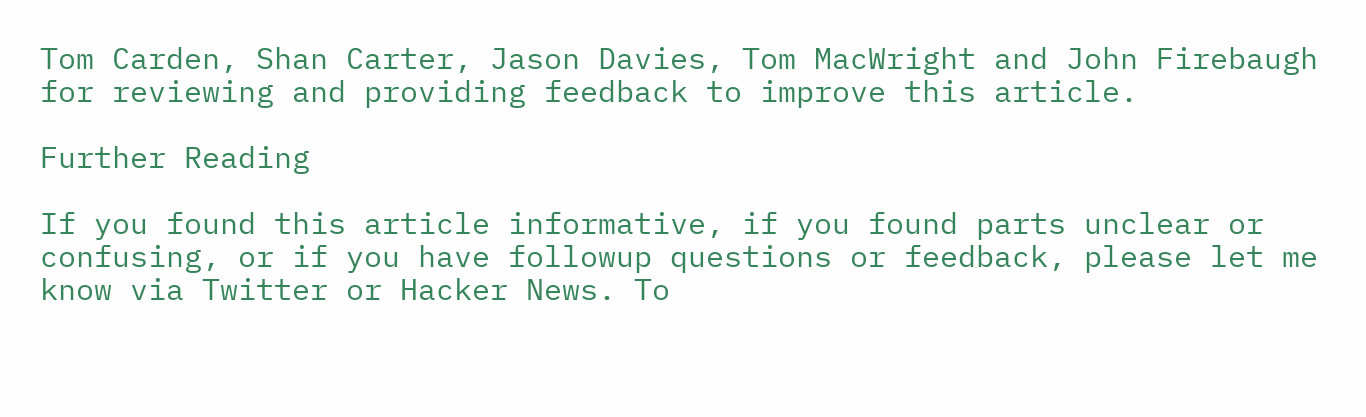Tom Carden, Shan Carter, Jason Davies, Tom MacWright and John Firebaugh for reviewing and providing feedback to improve this article.

Further Reading

If you found this article informative, if you found parts unclear or confusing, or if you have followup questions or feedback, please let me know via Twitter or Hacker News. To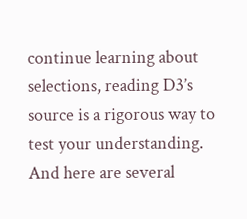continue learning about selections, reading D3’s source is a rigorous way to test your understanding. And here are several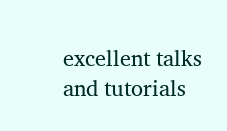excellent talks and tutorials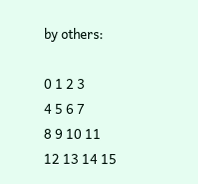by others:

0 1 2 3
4 5 6 7
8 9 10 11
12 13 14 15